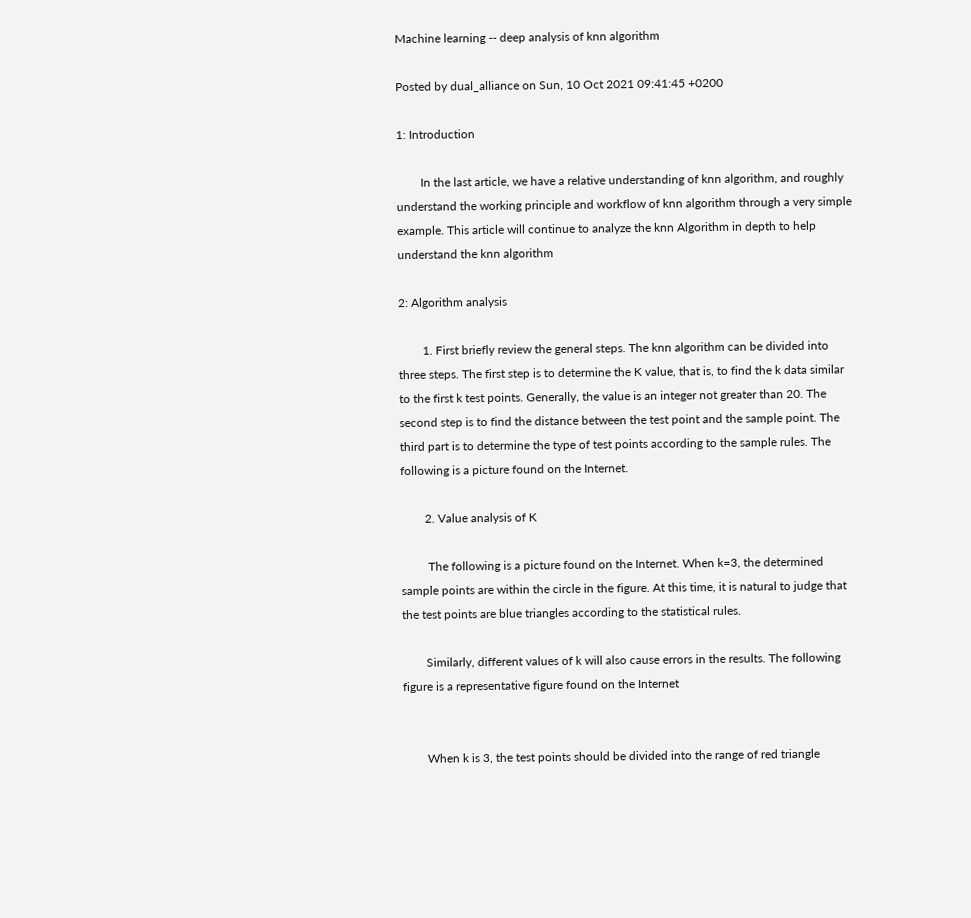Machine learning -- deep analysis of knn algorithm

Posted by dual_alliance on Sun, 10 Oct 2021 09:41:45 +0200

1: Introduction

        In the last article, we have a relative understanding of knn algorithm, and roughly understand the working principle and workflow of knn algorithm through a very simple example. This article will continue to analyze the knn Algorithm in depth to help understand the knn algorithm

2: Algorithm analysis

        1. First briefly review the general steps. The knn algorithm can be divided into three steps. The first step is to determine the K value, that is, to find the k data similar to the first k test points. Generally, the value is an integer not greater than 20. The second step is to find the distance between the test point and the sample point. The third part is to determine the type of test points according to the sample rules. The following is a picture found on the Internet.

        2. Value analysis of K

         The following is a picture found on the Internet. When k=3, the determined sample points are within the circle in the figure. At this time, it is natural to judge that the test points are blue triangles according to the statistical rules.

        Similarly, different values of k will also cause errors in the results. The following figure is a representative figure found on the Internet


        When k is 3, the test points should be divided into the range of red triangle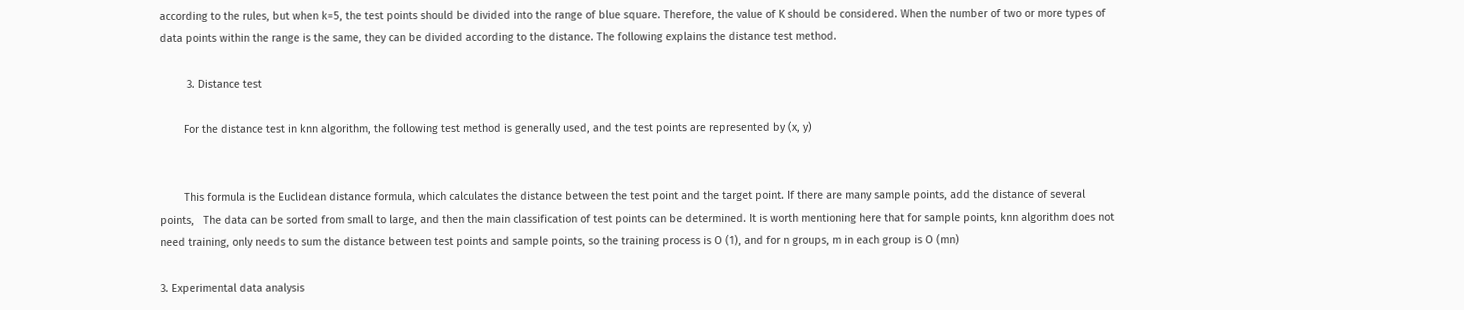according to the rules, but when k=5, the test points should be divided into the range of blue square. Therefore, the value of K should be considered. When the number of two or more types of data points within the range is the same, they can be divided according to the distance. The following explains the distance test method.

         3. Distance test

        For the distance test in knn algorithm, the following test method is generally used, and the test points are represented by (x, y)


        This formula is the Euclidean distance formula, which calculates the distance between the test point and the target point. If there are many sample points, add the distance of several points,   The data can be sorted from small to large, and then the main classification of test points can be determined. It is worth mentioning here that for sample points, knn algorithm does not need training, only needs to sum the distance between test points and sample points, so the training process is O (1), and for n groups, m in each group is O (mn)

3. Experimental data analysis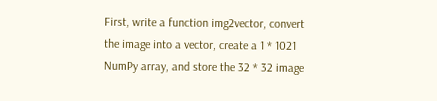First, write a function img2vector, convert the image into a vector, create a 1 * 1021 NumPy array, and store the 32 * 32 image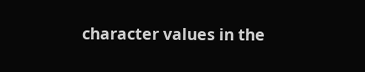character values in the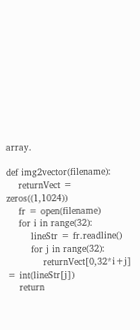array.

def img2vector(filename):
    returnVect = zeros((1,1024))
    fr = open(filename)
    for i in range(32):
        lineStr = fr.readline()
        for j in range(32):
            returnVect[0,32*i+j] = int(lineStr[j])
    return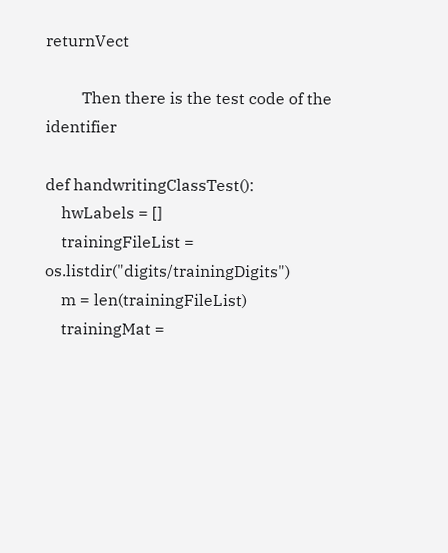returnVect

         Then there is the test code of the identifier

def handwritingClassTest():
    hwLabels = []
    trainingFileList = os.listdir("digits/trainingDigits")
    m = len(trainingFileList)
    trainingMat =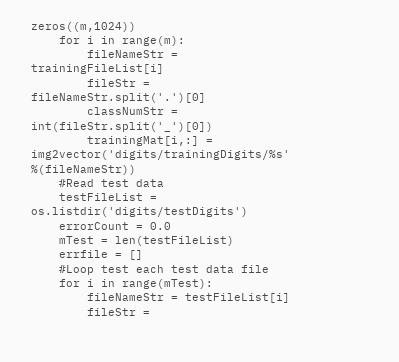zeros((m,1024))
    for i in range(m):
        fileNameStr = trainingFileList[i]
        fileStr = fileNameStr.split('.')[0]
        classNumStr = int(fileStr.split('_')[0])
        trainingMat[i,:] = img2vector('digits/trainingDigits/%s' %(fileNameStr))
    #Read test data
    testFileList = os.listdir('digits/testDigits')
    errorCount = 0.0
    mTest = len(testFileList)
    errfile = []
    #Loop test each test data file
    for i in range(mTest):
        fileNameStr = testFileList[i]
        fileStr =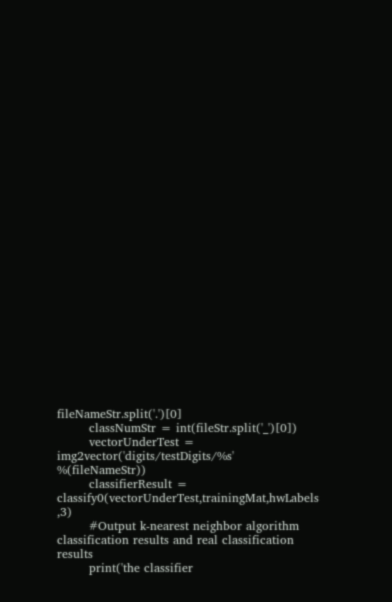fileNameStr.split('.')[0]
        classNumStr = int(fileStr.split('_')[0])
        vectorUnderTest = img2vector('digits/testDigits/%s' %(fileNameStr))
        classifierResult = classify0(vectorUnderTest,trainingMat,hwLabels ,3)
        #Output k-nearest neighbor algorithm classification results and real classification results
        print('the classifier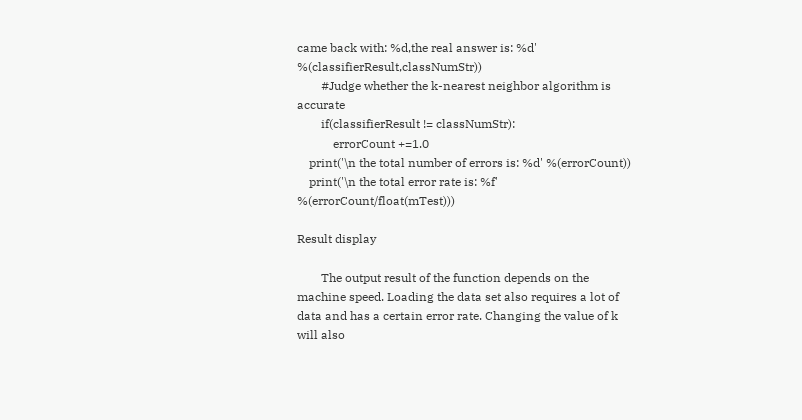came back with: %d,the real answer is: %d' %(classifierResult,classNumStr))
        #Judge whether the k-nearest neighbor algorithm is accurate
        if(classifierResult != classNumStr):
            errorCount +=1.0
    print('\n the total number of errors is: %d' %(errorCount))
    print('\n the total error rate is: %f' %(errorCount/float(mTest)))

Result display

        The output result of the function depends on the machine speed. Loading the data set also requires a lot of data and has a certain error rate. Changing the value of k will also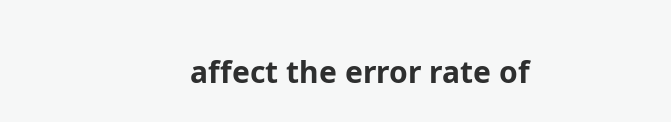affect the error rate of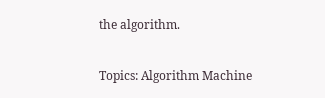the algorithm.

Topics: Algorithm Machine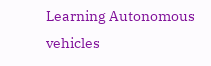Learning Autonomous vehicles